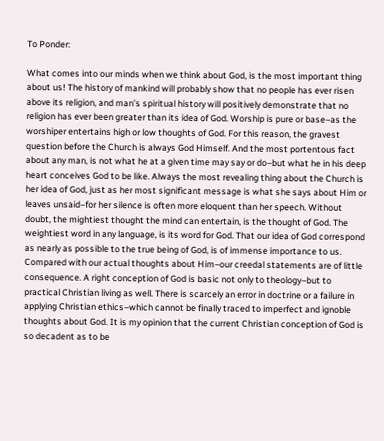To Ponder:

What comes into our minds when we think about God, is the most important thing about us! The history of mankind will probably show that no people has ever risen above its religion, and man’s spiritual history will positively demonstrate that no religion has ever been greater than its idea of God. Worship is pure or base–as the worshiper entertains high or low thoughts of God. For this reason, the gravest question before the Church is always God Himself. And the most portentous fact about any man, is not what he at a given time may say or do–but what he in his deep heart conceives God to be like. Always the most revealing thing about the Church is her idea of God, just as her most significant message is what she says about Him or leaves unsaid–for her silence is often more eloquent than her speech. Without doubt, the mightiest thought the mind can entertain, is the thought of God. The weightiest word in any language, is its word for God. That our idea of God correspond as nearly as possible to the true being of God, is of immense importance to us. Compared with our actual thoughts about Him–our creedal statements are of little consequence. A right conception of God is basic not only to theology–but to practical Christian living as well. There is scarcely an error in doctrine or a failure in applying Christian ethics–which cannot be finally traced to imperfect and ignoble thoughts about God. It is my opinion that the current Christian conception of God is so decadent as to be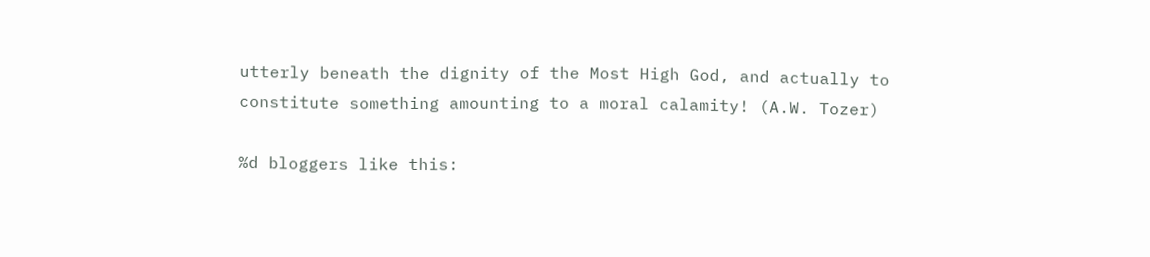utterly beneath the dignity of the Most High God, and actually to constitute something amounting to a moral calamity! (A.W. Tozer)

%d bloggers like this: